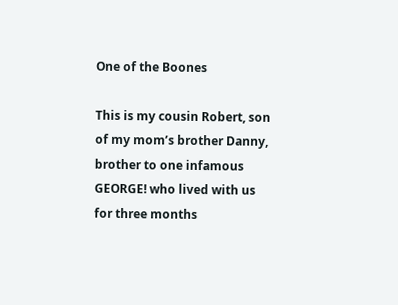One of the Boones

This is my cousin Robert, son of my mom’s brother Danny, brother to one infamous GEORGE! who lived with us for three months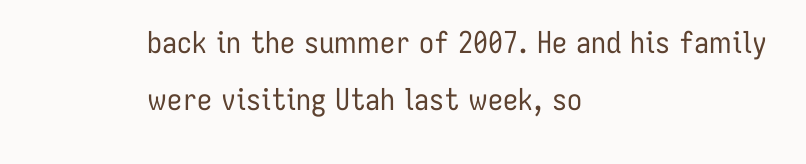back in the summer of 2007. He and his family were visiting Utah last week, so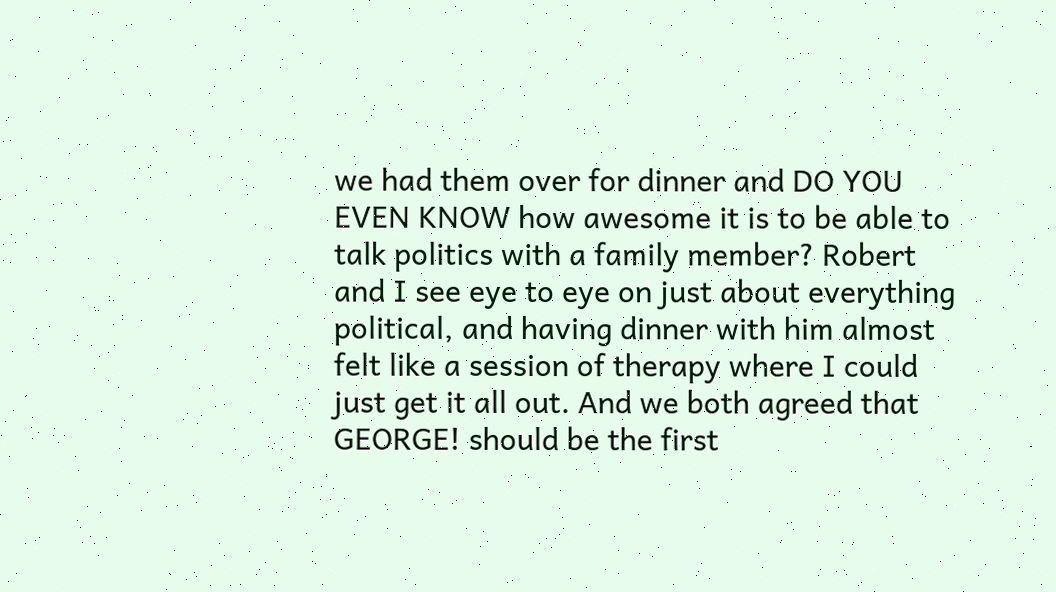we had them over for dinner and DO YOU EVEN KNOW how awesome it is to be able to talk politics with a family member? Robert and I see eye to eye on just about everything political, and having dinner with him almost felt like a session of therapy where I could just get it all out. And we both agreed that GEORGE! should be the first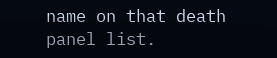name on that death panel list.